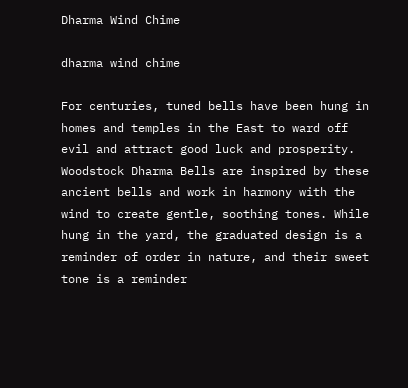Dharma Wind Chime

dharma wind chime

For centuries, tuned bells have been hung in homes and temples in the East to ward off evil and attract good luck and prosperity. Woodstock Dharma Bells are inspired by these ancient bells and work in harmony with the wind to create gentle, soothing tones. While hung in the yard, the graduated design is a reminder of order in nature, and their sweet tone is a reminder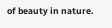of beauty in nature.